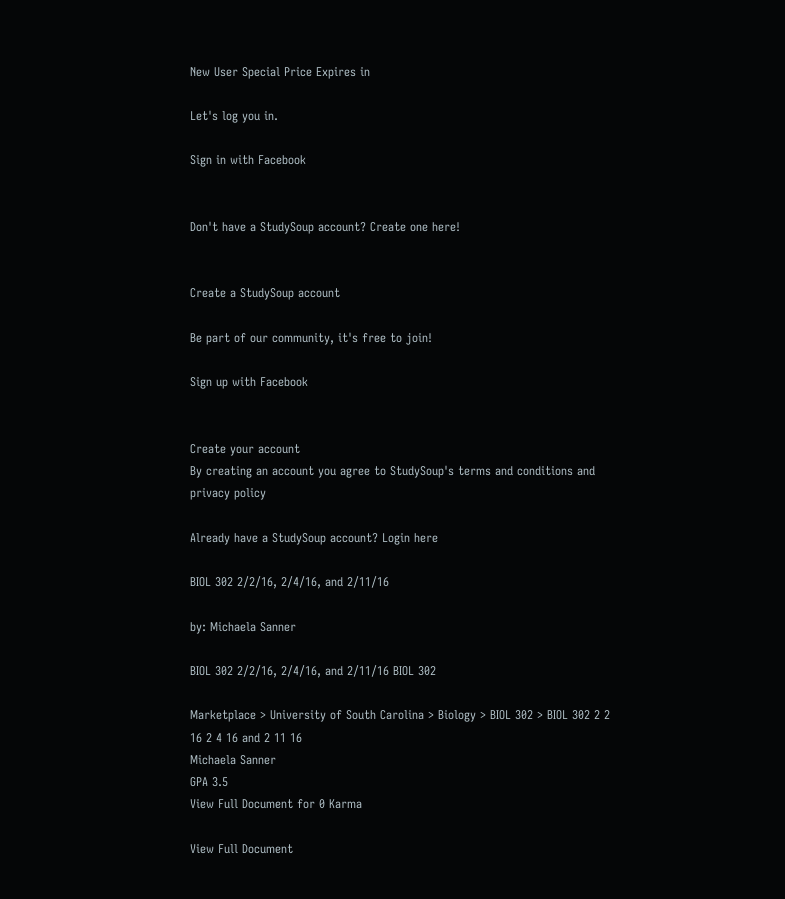New User Special Price Expires in

Let's log you in.

Sign in with Facebook


Don't have a StudySoup account? Create one here!


Create a StudySoup account

Be part of our community, it's free to join!

Sign up with Facebook


Create your account
By creating an account you agree to StudySoup's terms and conditions and privacy policy

Already have a StudySoup account? Login here

BIOL 302 2/2/16, 2/4/16, and 2/11/16

by: Michaela Sanner

BIOL 302 2/2/16, 2/4/16, and 2/11/16 BIOL 302

Marketplace > University of South Carolina > Biology > BIOL 302 > BIOL 302 2 2 16 2 4 16 and 2 11 16
Michaela Sanner
GPA 3.5
View Full Document for 0 Karma

View Full Document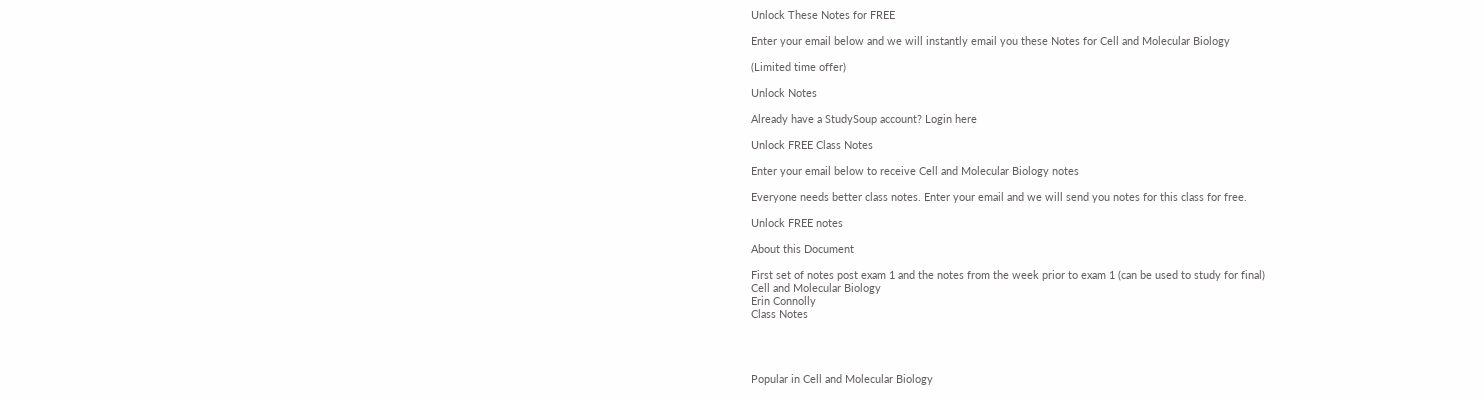Unlock These Notes for FREE

Enter your email below and we will instantly email you these Notes for Cell and Molecular Biology

(Limited time offer)

Unlock Notes

Already have a StudySoup account? Login here

Unlock FREE Class Notes

Enter your email below to receive Cell and Molecular Biology notes

Everyone needs better class notes. Enter your email and we will send you notes for this class for free.

Unlock FREE notes

About this Document

First set of notes post exam 1 and the notes from the week prior to exam 1 (can be used to study for final)
Cell and Molecular Biology
Erin Connolly
Class Notes




Popular in Cell and Molecular Biology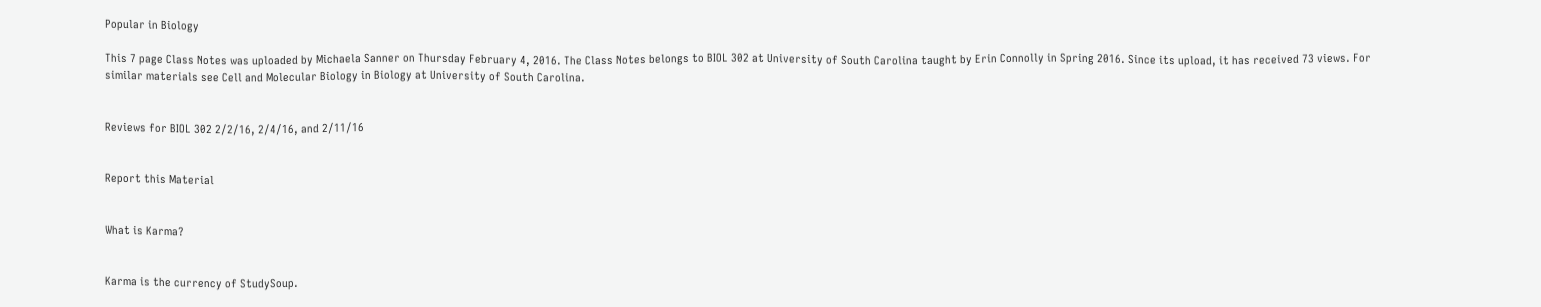Popular in Biology

This 7 page Class Notes was uploaded by Michaela Sanner on Thursday February 4, 2016. The Class Notes belongs to BIOL 302 at University of South Carolina taught by Erin Connolly in Spring 2016. Since its upload, it has received 73 views. For similar materials see Cell and Molecular Biology in Biology at University of South Carolina.


Reviews for BIOL 302 2/2/16, 2/4/16, and 2/11/16


Report this Material


What is Karma?


Karma is the currency of StudySoup.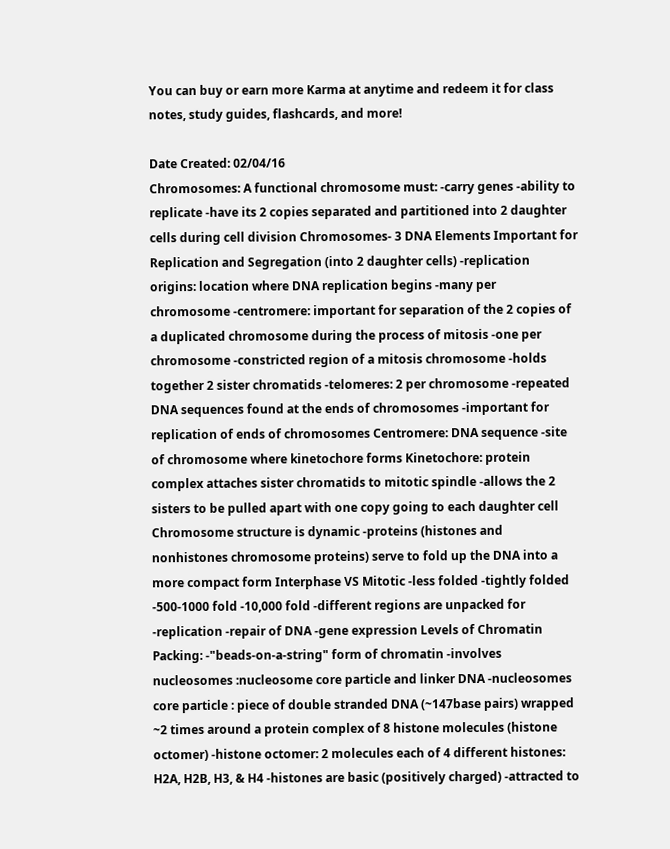You can buy or earn more Karma at anytime and redeem it for class notes, study guides, flashcards, and more!

Date Created: 02/04/16
Chromosomes: A functional chromosome must: -carry genes -ability to replicate -have its 2 copies separated and partitioned into 2 daughter cells during cell division Chromosomes- 3 DNA Elements Important for Replication and Segregation (into 2 daughter cells) -replication origins: location where DNA replication begins -many per chromosome -centromere: important for separation of the 2 copies of a duplicated chromosome during the process of mitosis -one per chromosome -constricted region of a mitosis chromosome -holds together 2 sister chromatids -telomeres: 2 per chromosome -repeated DNA sequences found at the ends of chromosomes -important for replication of ends of chromosomes Centromere: DNA sequence -site of chromosome where kinetochore forms Kinetochore: protein complex attaches sister chromatids to mitotic spindle -allows the 2 sisters to be pulled apart with one copy going to each daughter cell Chromosome structure is dynamic -proteins (histones and nonhistones chromosome proteins) serve to fold up the DNA into a more compact form Interphase VS Mitotic -less folded -tightly folded -500-1000 fold -10,000 fold -different regions are unpacked for -replication -repair of DNA -gene expression Levels of Chromatin Packing: -"beads-on-a-string" form of chromatin -involves nucleosomes :nucleosome core particle and linker DNA -nucleosomes core particle : piece of double stranded DNA (~147base pairs) wrapped ~2 times around a protein complex of 8 histone molecules (histone octomer) -histone octomer: 2 molecules each of 4 different histones: H2A, H2B, H3, & H4 -histones are basic (positively charged) -attracted to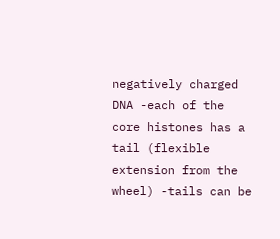negatively charged DNA -each of the core histones has a tail (flexible extension from the wheel) -tails can be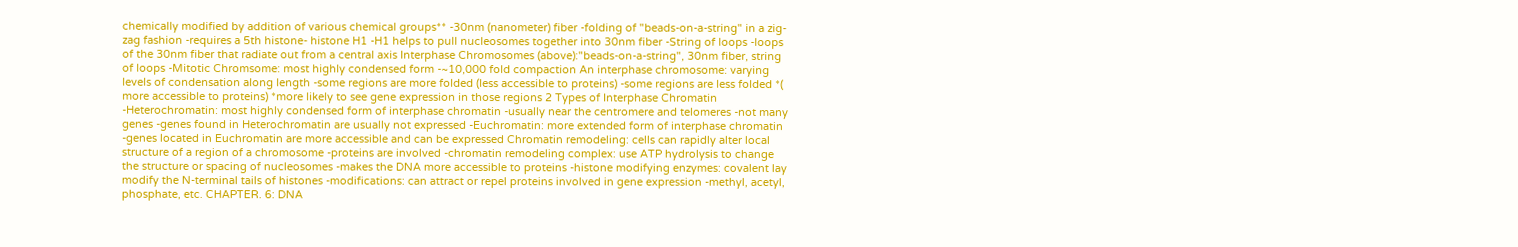chemically modified by addition of various chemical groups** -30nm (nanometer) fiber -folding of "beads-on-a-string" in a zig-zag fashion -requires a 5th histone- histone H1 -H1 helps to pull nucleosomes together into 30nm fiber -String of loops -loops of the 30nm fiber that radiate out from a central axis Interphase Chromosomes (above):"beads-on-a-string", 30nm fiber, string of loops -Mitotic Chromsome: most highly condensed form -~10,000 fold compaction An interphase chromosome: varying levels of condensation along length -some regions are more folded (less accessible to proteins) -some regions are less folded *( more accessible to proteins) *more likely to see gene expression in those regions 2 Types of Interphase Chromatin -Heterochromatin: most highly condensed form of interphase chromatin -usually near the centromere and telomeres -not many genes -genes found in Heterochromatin are usually not expressed -Euchromatin: more extended form of interphase chromatin -genes located in Euchromatin are more accessible and can be expressed Chromatin remodeling: cells can rapidly alter local structure of a region of a chromosome -proteins are involved -chromatin remodeling complex: use ATP hydrolysis to change the structure or spacing of nucleosomes -makes the DNA more accessible to proteins -histone modifying enzymes: covalent lay modify the N-terminal tails of histones -modifications: can attract or repel proteins involved in gene expression -methyl, acetyl, phosphate, etc. CHAPTER. 6: DNA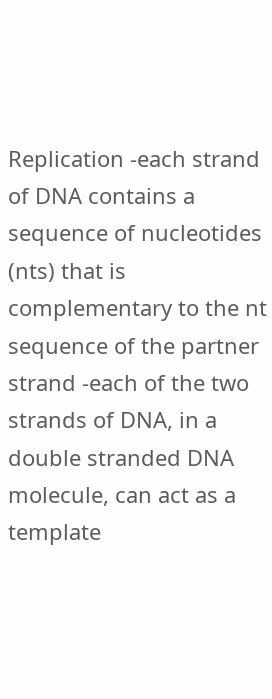Replication -each strand of DNA contains a sequence of nucleotides (nts) that is complementary to the nt sequence of the partner strand -each of the two strands of DNA, in a double stranded DNA molecule, can act as a template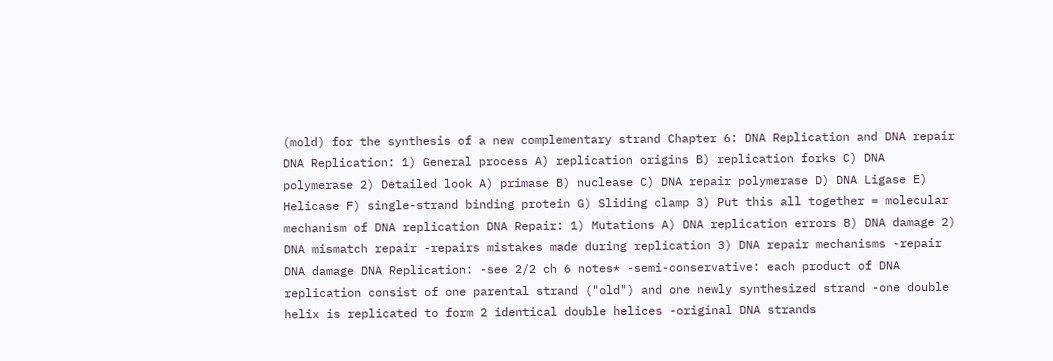(mold) for the synthesis of a new complementary strand Chapter 6: DNA Replication and DNA repair DNA Replication: 1) General process A) replication origins B) replication forks C) DNA polymerase 2) Detailed look A) primase B) nuclease C) DNA repair polymerase D) DNA Ligase E) Helicase F) single-strand binding protein G) Sliding clamp 3) Put this all together = molecular mechanism of DNA replication DNA Repair: 1) Mutations A) DNA replication errors B) DNA damage 2) DNA mismatch repair -repairs mistakes made during replication 3) DNA repair mechanisms -repair DNA damage DNA Replication: -see 2/2 ch 6 notes* -semi-conservative: each product of DNA replication consist of one parental strand ("old") and one newly synthesized strand -one double helix is replicated to form 2 identical double helices -original DNA strands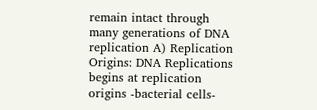remain intact through many generations of DNA replication A) Replication Origins: DNA Replications begins at replication origins -bacterial cells-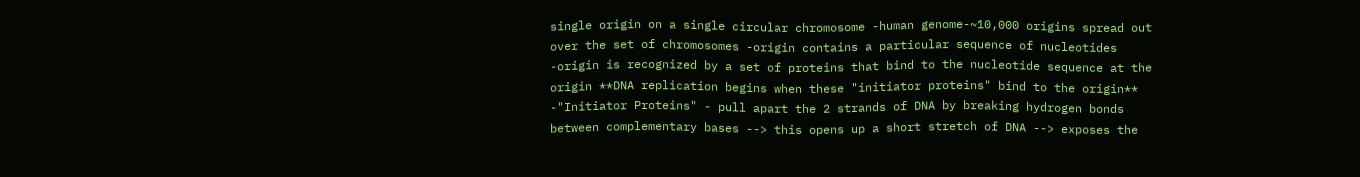single origin on a single circular chromosome -human genome-~10,000 origins spread out over the set of chromosomes -origin contains a particular sequence of nucleotides -origin is recognized by a set of proteins that bind to the nucleotide sequence at the origin **DNA replication begins when these "initiator proteins" bind to the origin** -"Initiator Proteins" - pull apart the 2 strands of DNA by breaking hydrogen bonds between complementary bases --> this opens up a short stretch of DNA --> exposes the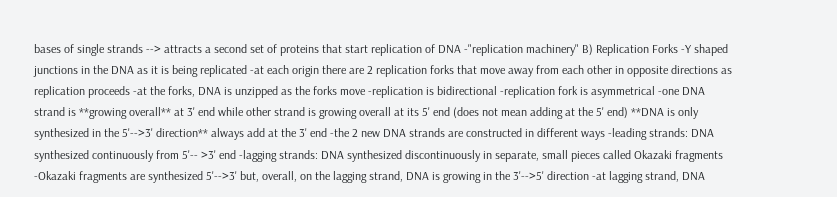bases of single strands --> attracts a second set of proteins that start replication of DNA -"replication machinery" B) Replication Forks -Y shaped junctions in the DNA as it is being replicated -at each origin there are 2 replication forks that move away from each other in opposite directions as replication proceeds -at the forks, DNA is unzipped as the forks move -replication is bidirectional -replication fork is asymmetrical -one DNA strand is **growing overall** at 3' end while other strand is growing overall at its 5' end (does not mean adding at the 5' end) **DNA is only synthesized in the 5'-->3' direction** always add at the 3' end -the 2 new DNA strands are constructed in different ways -leading strands: DNA synthesized continuously from 5'-- >3' end -lagging strands: DNA synthesized discontinuously in separate, small pieces called Okazaki fragments -Okazaki fragments are synthesized 5'-->3' but, overall, on the lagging strand, DNA is growing in the 3'-->5' direction -at lagging strand, DNA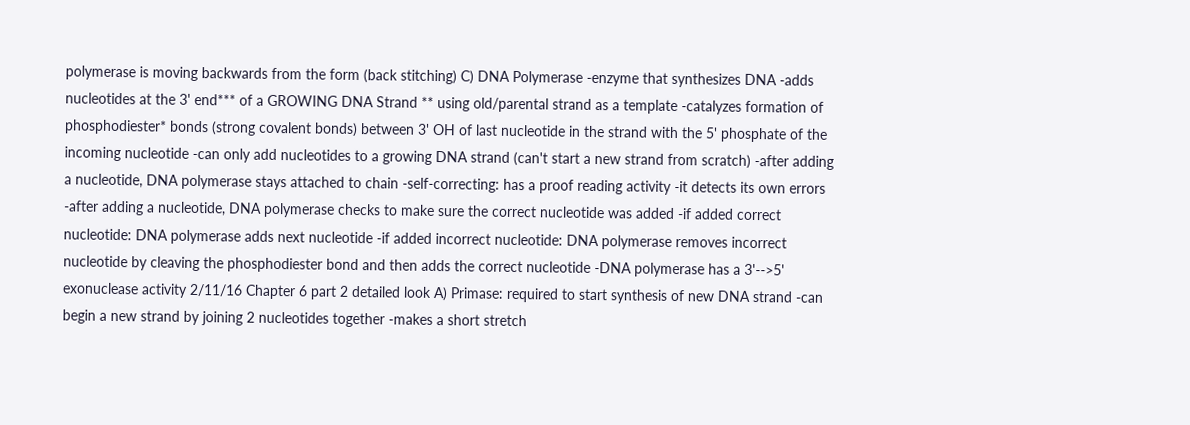polymerase is moving backwards from the form (back stitching) C) DNA Polymerase -enzyme that synthesizes DNA -adds nucleotides at the 3' end*** of a GROWING DNA Strand ** using old/parental strand as a template -catalyzes formation of phosphodiester* bonds (strong covalent bonds) between 3' OH of last nucleotide in the strand with the 5' phosphate of the incoming nucleotide -can only add nucleotides to a growing DNA strand (can't start a new strand from scratch) -after adding a nucleotide, DNA polymerase stays attached to chain -self-correcting: has a proof reading activity -it detects its own errors -after adding a nucleotide, DNA polymerase checks to make sure the correct nucleotide was added -if added correct nucleotide: DNA polymerase adds next nucleotide -if added incorrect nucleotide: DNA polymerase removes incorrect nucleotide by cleaving the phosphodiester bond and then adds the correct nucleotide -DNA polymerase has a 3'-->5' exonuclease activity 2/11/16 Chapter 6 part 2 detailed look A) Primase: required to start synthesis of new DNA strand -can begin a new strand by joining 2 nucleotides together -makes a short stretch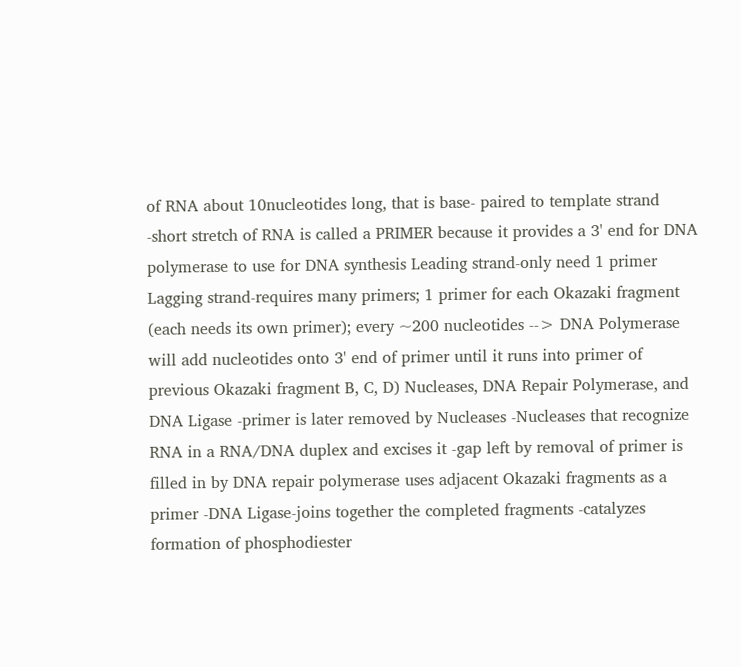of RNA about 10nucleotides long, that is base- paired to template strand -short stretch of RNA is called a PRIMER because it provides a 3' end for DNA polymerase to use for DNA synthesis Leading strand-only need 1 primer Lagging strand-requires many primers; 1 primer for each Okazaki fragment (each needs its own primer); every ~200 nucleotides --> DNA Polymerase will add nucleotides onto 3' end of primer until it runs into primer of previous Okazaki fragment B, C, D) Nucleases, DNA Repair Polymerase, and DNA Ligase -primer is later removed by Nucleases -Nucleases that recognize RNA in a RNA/DNA duplex and excises it -gap left by removal of primer is filled in by DNA repair polymerase uses adjacent Okazaki fragments as a primer -DNA Ligase-joins together the completed fragments -catalyzes formation of phosphodiester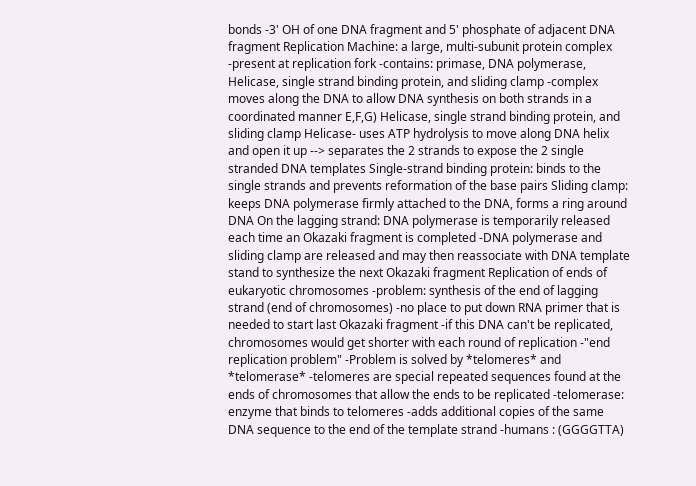bonds -3' OH of one DNA fragment and 5' phosphate of adjacent DNA fragment Replication Machine: a large, multi-subunit protein complex -present at replication fork -contains: primase, DNA polymerase, Helicase, single strand binding protein, and sliding clamp -complex moves along the DNA to allow DNA synthesis on both strands in a coordinated manner E,F,G) Helicase, single strand binding protein, and sliding clamp Helicase- uses ATP hydrolysis to move along DNA helix and open it up --> separates the 2 strands to expose the 2 single stranded DNA templates Single-strand binding protein: binds to the single strands and prevents reformation of the base pairs Sliding clamp: keeps DNA polymerase firmly attached to the DNA, forms a ring around DNA On the lagging strand: DNA polymerase is temporarily released each time an Okazaki fragment is completed -DNA polymerase and sliding clamp are released and may then reassociate with DNA template stand to synthesize the next Okazaki fragment Replication of ends of eukaryotic chromosomes -problem: synthesis of the end of lagging strand (end of chromosomes) -no place to put down RNA primer that is needed to start last Okazaki fragment -if this DNA can't be replicated, chromosomes would get shorter with each round of replication -"end replication problem" -Problem is solved by *telomeres* and *telomerase* -telomeres are special repeated sequences found at the ends of chromosomes that allow the ends to be replicated -telomerase: enzyme that binds to telomeres -adds additional copies of the same DNA sequence to the end of the template strand -humans : (GGGGTTA)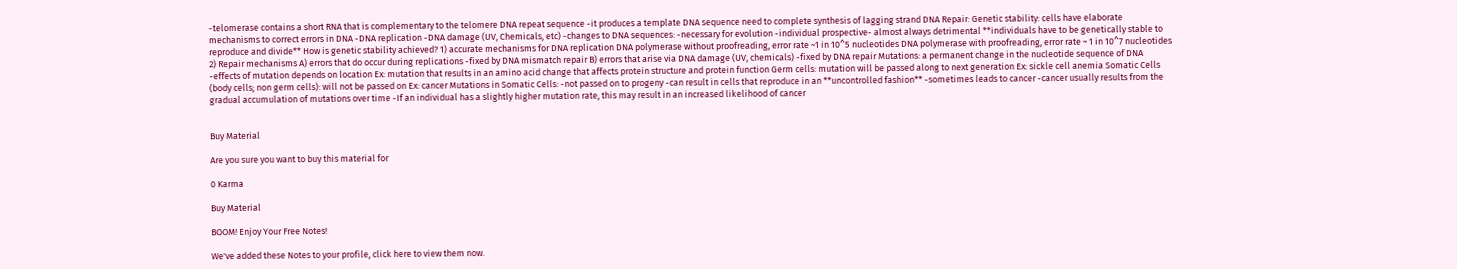-telomerase contains a short RNA that is complementary to the telomere DNA repeat sequence -it produces a template DNA sequence need to complete synthesis of lagging strand DNA Repair: Genetic stability: cells have elaborate mechanisms to correct errors in DNA -DNA replication -DNA damage (UV, Chemicals, etc) -changes to DNA sequences: -necessary for evolution -individual prospective- almost always detrimental **individuals have to be genetically stable to reproduce and divide** How is genetic stability achieved? 1) accurate mechanisms for DNA replication DNA polymerase without proofreading, error rate ~1 in 10^5 nucleotides DNA polymerase with proofreading, error rate ~ 1 in 10^7 nucleotides 2) Repair mechanisms A) errors that do occur during replications -fixed by DNA mismatch repair B) errors that arise via DNA damage (UV, chemicals) -fixed by DNA repair Mutations: a permanent change in the nucleotide sequence of DNA -effects of mutation depends on location Ex: mutation that results in an amino acid change that affects protein structure and protein function Germ cells: mutation will be passed along to next generation Ex: sickle cell anemia Somatic Cells (body cells; non germ cells): will not be passed on Ex: cancer Mutations in Somatic Cells: -not passed on to progeny -can result in cells that reproduce in an **uncontrolled fashion** -sometimes leads to cancer -cancer usually results from the gradual accumulation of mutations over time -If an individual has a slightly higher mutation rate, this may result in an increased likelihood of cancer


Buy Material

Are you sure you want to buy this material for

0 Karma

Buy Material

BOOM! Enjoy Your Free Notes!

We've added these Notes to your profile, click here to view them now.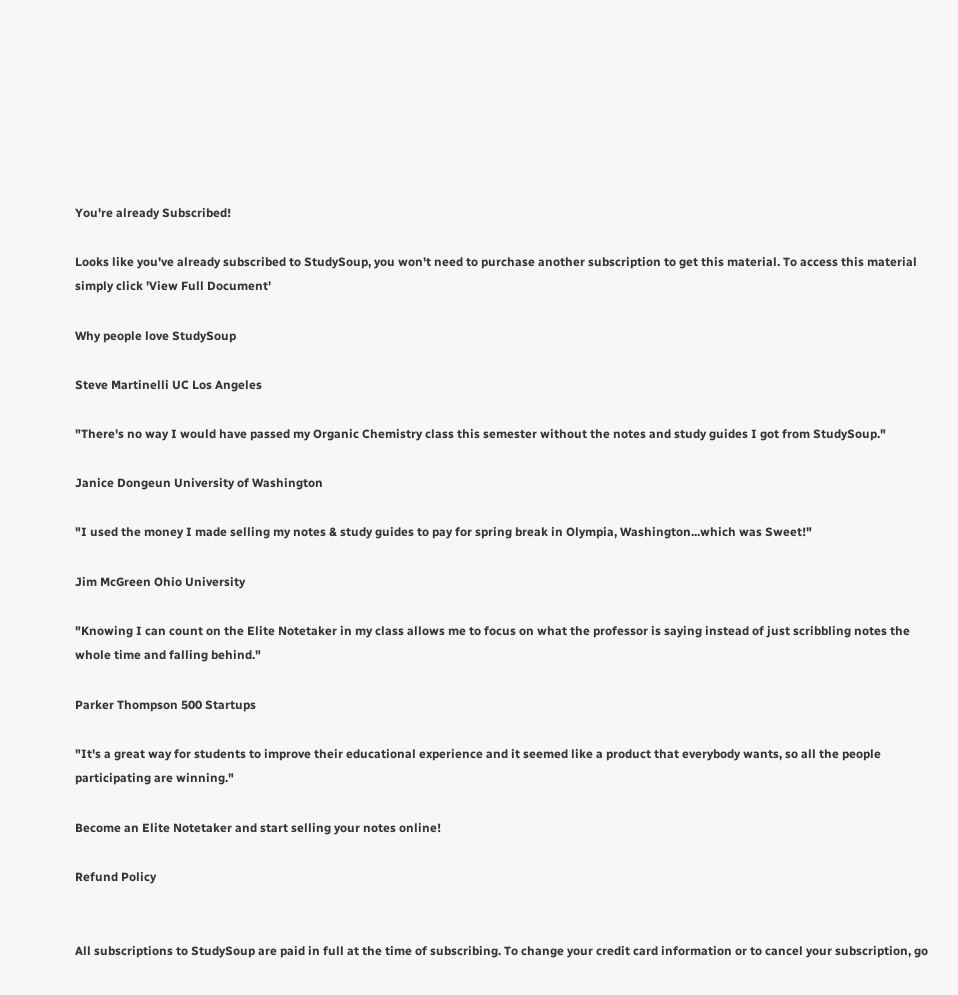You're already Subscribed!

Looks like you've already subscribed to StudySoup, you won't need to purchase another subscription to get this material. To access this material simply click 'View Full Document'

Why people love StudySoup

Steve Martinelli UC Los Angeles

"There's no way I would have passed my Organic Chemistry class this semester without the notes and study guides I got from StudySoup."

Janice Dongeun University of Washington

"I used the money I made selling my notes & study guides to pay for spring break in Olympia, Washington...which was Sweet!"

Jim McGreen Ohio University

"Knowing I can count on the Elite Notetaker in my class allows me to focus on what the professor is saying instead of just scribbling notes the whole time and falling behind."

Parker Thompson 500 Startups

"It's a great way for students to improve their educational experience and it seemed like a product that everybody wants, so all the people participating are winning."

Become an Elite Notetaker and start selling your notes online!

Refund Policy


All subscriptions to StudySoup are paid in full at the time of subscribing. To change your credit card information or to cancel your subscription, go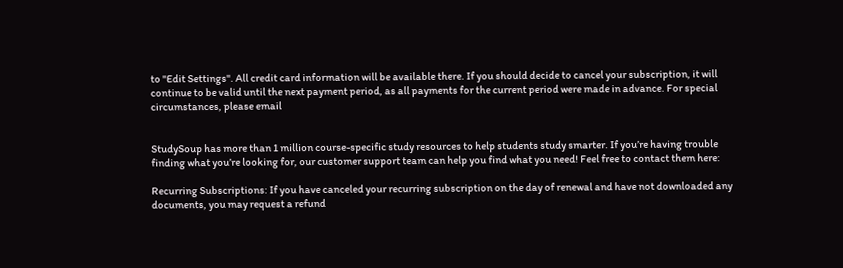to "Edit Settings". All credit card information will be available there. If you should decide to cancel your subscription, it will continue to be valid until the next payment period, as all payments for the current period were made in advance. For special circumstances, please email


StudySoup has more than 1 million course-specific study resources to help students study smarter. If you’re having trouble finding what you’re looking for, our customer support team can help you find what you need! Feel free to contact them here:

Recurring Subscriptions: If you have canceled your recurring subscription on the day of renewal and have not downloaded any documents, you may request a refund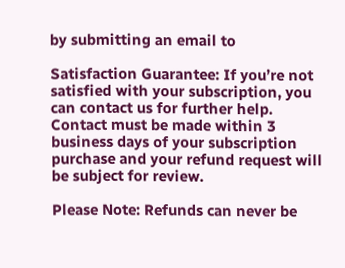by submitting an email to

Satisfaction Guarantee: If you’re not satisfied with your subscription, you can contact us for further help. Contact must be made within 3 business days of your subscription purchase and your refund request will be subject for review.

Please Note: Refunds can never be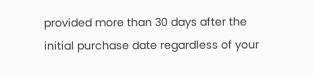provided more than 30 days after the initial purchase date regardless of your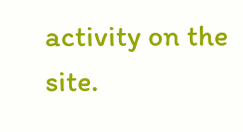activity on the site.